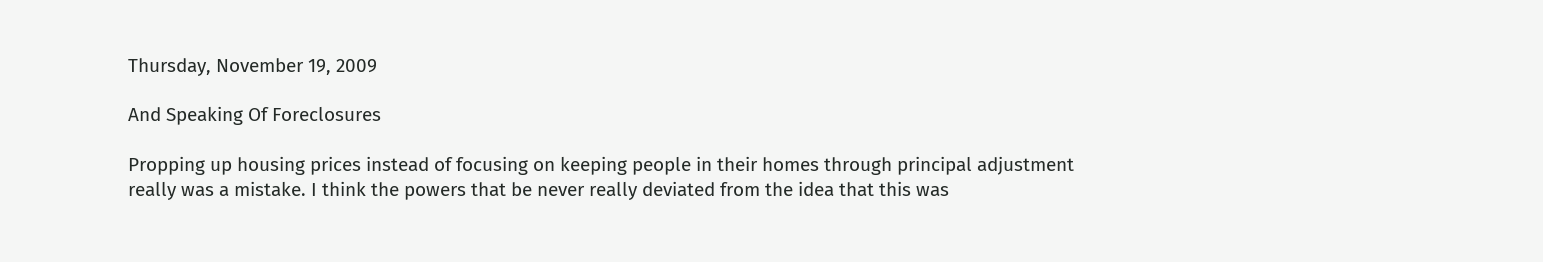Thursday, November 19, 2009

And Speaking Of Foreclosures

Propping up housing prices instead of focusing on keeping people in their homes through principal adjustment really was a mistake. I think the powers that be never really deviated from the idea that this was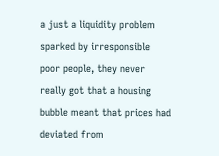a just a liquidity problem sparked by irresponsible poor people, they never really got that a housing bubble meant that prices had deviated from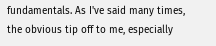fundamentals. As I've said many times, the obvious tip off to me, especially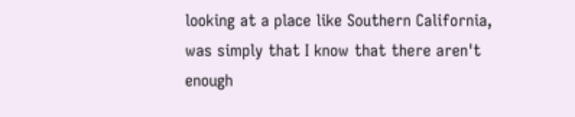looking at a place like Southern California, was simply that I know that there aren't enough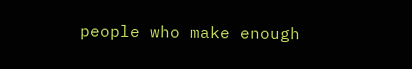people who make enough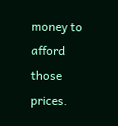money to afford those prices.